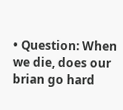• Question: When we die, does our brian go hard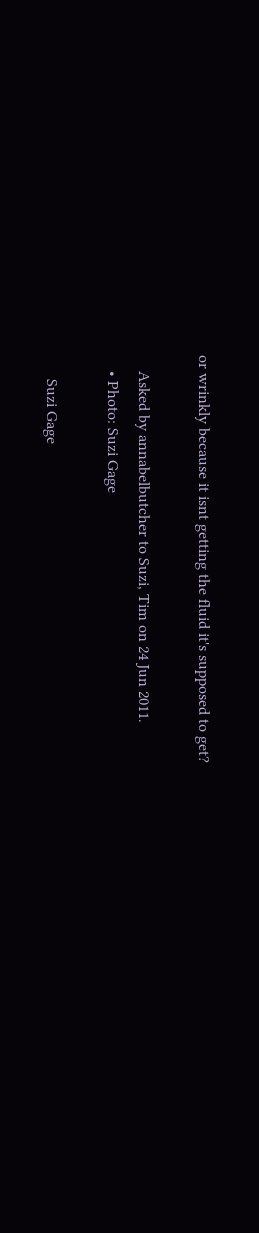or wrinkly because it isnt getting the fluid it's supposed to get?

    Asked by annabelbutcher to Suzi, Tim on 24 Jun 2011.
    • Photo: Suzi Gage

      Suzi Gage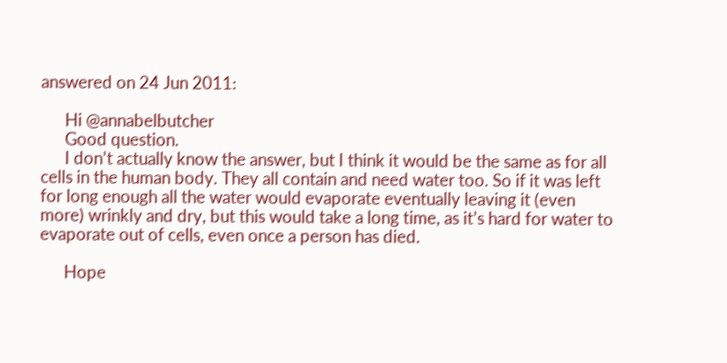answered on 24 Jun 2011:

      Hi @annabelbutcher
      Good question.
      I don’t actually know the answer, but I think it would be the same as for all cells in the human body. They all contain and need water too. So if it was left for long enough all the water would evaporate eventually leaving it (even more) wrinkly and dry, but this would take a long time, as it’s hard for water to evaporate out of cells, even once a person has died.

      Hope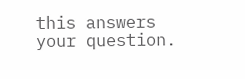this answers your question.